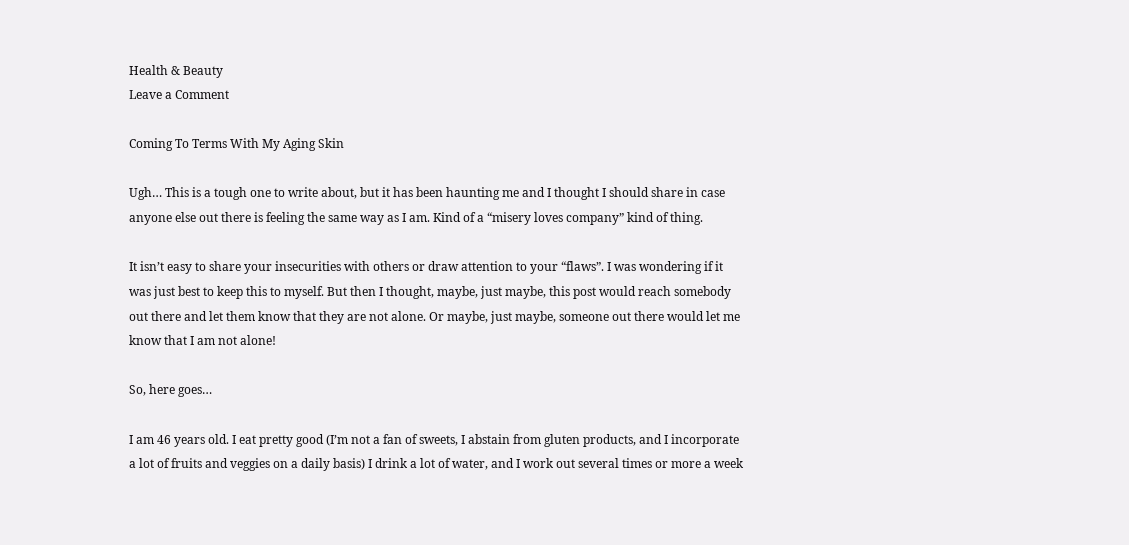Health & Beauty
Leave a Comment

Coming To Terms With My Aging Skin

Ugh… This is a tough one to write about, but it has been haunting me and I thought I should share in case anyone else out there is feeling the same way as I am. Kind of a “misery loves company” kind of thing.

It isn’t easy to share your insecurities with others or draw attention to your “flaws”. I was wondering if it was just best to keep this to myself. But then I thought, maybe, just maybe, this post would reach somebody out there and let them know that they are not alone. Or maybe, just maybe, someone out there would let me know that I am not alone!

So, here goes…

I am 46 years old. I eat pretty good (I’m not a fan of sweets, I abstain from gluten products, and I incorporate a lot of fruits and veggies on a daily basis) I drink a lot of water, and I work out several times or more a week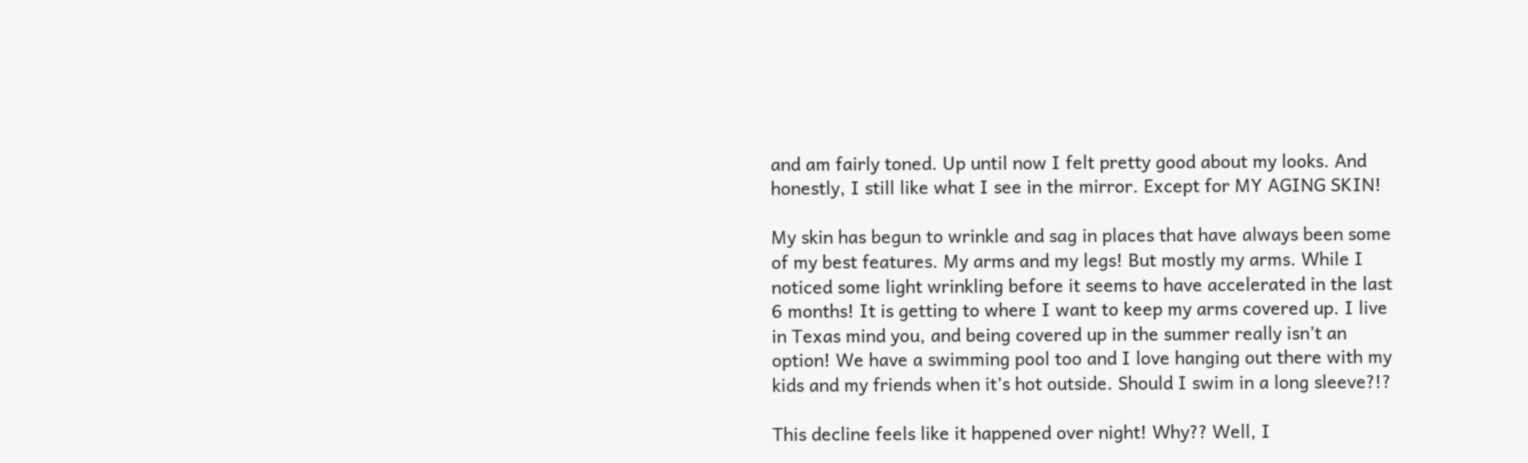and am fairly toned. Up until now I felt pretty good about my looks. And honestly, I still like what I see in the mirror. Except for MY AGING SKIN!

My skin has begun to wrinkle and sag in places that have always been some of my best features. My arms and my legs! But mostly my arms. While I noticed some light wrinkling before it seems to have accelerated in the last 6 months! It is getting to where I want to keep my arms covered up. I live in Texas mind you, and being covered up in the summer really isn’t an option! We have a swimming pool too and I love hanging out there with my kids and my friends when it’s hot outside. Should I swim in a long sleeve?!?

This decline feels like it happened over night! Why?? Well, I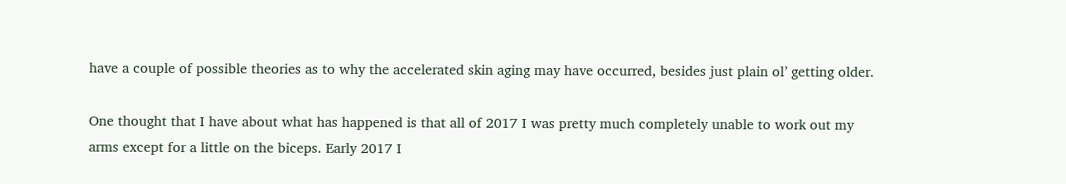have a couple of possible theories as to why the accelerated skin aging may have occurred, besides just plain ol’ getting older.

One thought that I have about what has happened is that all of 2017 I was pretty much completely unable to work out my arms except for a little on the biceps. Early 2017 I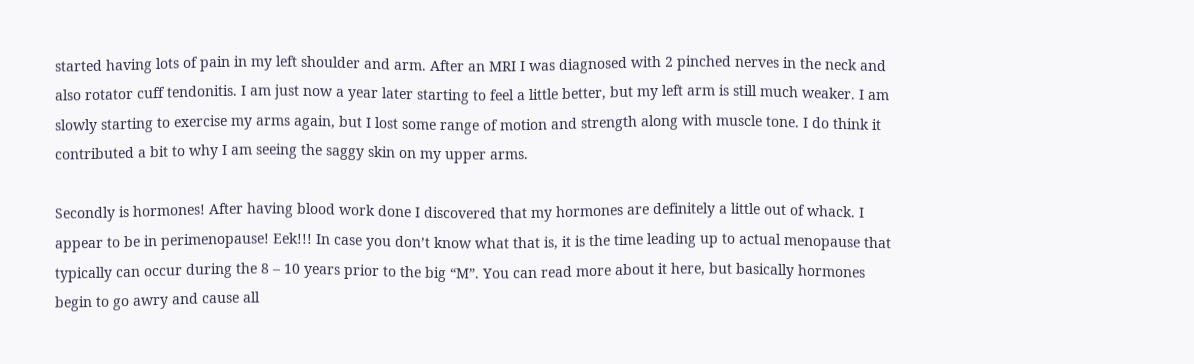started having lots of pain in my left shoulder and arm. After an MRI I was diagnosed with 2 pinched nerves in the neck and also rotator cuff tendonitis. I am just now a year later starting to feel a little better, but my left arm is still much weaker. I am slowly starting to exercise my arms again, but I lost some range of motion and strength along with muscle tone. I do think it contributed a bit to why I am seeing the saggy skin on my upper arms.

Secondly is hormones! After having blood work done I discovered that my hormones are definitely a little out of whack. I appear to be in perimenopause! Eek!!! In case you don’t know what that is, it is the time leading up to actual menopause that typically can occur during the 8 – 10 years prior to the big “M”. You can read more about it here, but basically hormones begin to go awry and cause all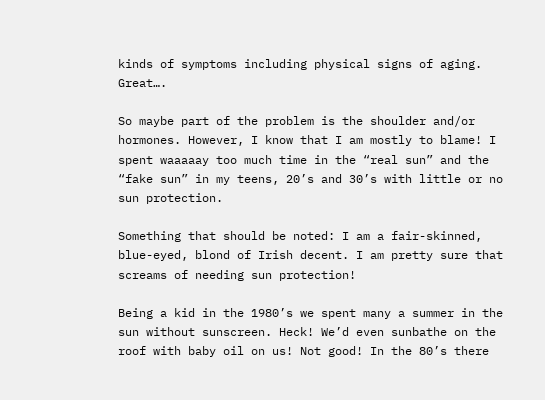kinds of symptoms including physical signs of aging. Great….

So maybe part of the problem is the shoulder and/or hormones. However, I know that I am mostly to blame! I spent waaaaay too much time in the “real sun” and the “fake sun” in my teens, 20’s and 30’s with little or no sun protection.

Something that should be noted: I am a fair-skinned, blue-eyed, blond of Irish decent. I am pretty sure that screams of needing sun protection!

Being a kid in the 1980’s we spent many a summer in the sun without sunscreen. Heck! We’d even sunbathe on the roof with baby oil on us! Not good! In the 80’s there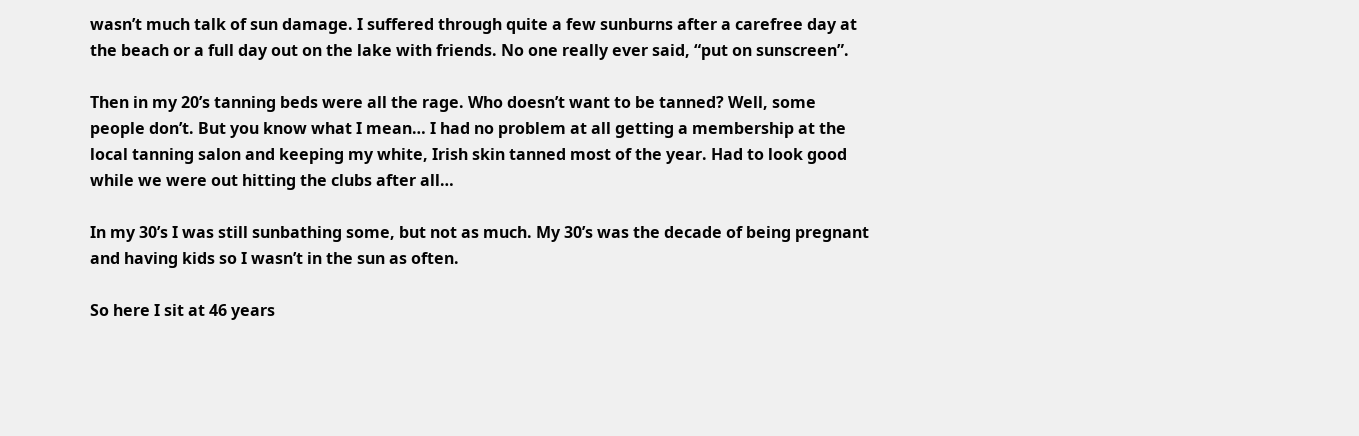wasn’t much talk of sun damage. I suffered through quite a few sunburns after a carefree day at the beach or a full day out on the lake with friends. No one really ever said, “put on sunscreen”.

Then in my 20’s tanning beds were all the rage. Who doesn’t want to be tanned? Well, some people don’t. But you know what I mean… I had no problem at all getting a membership at the local tanning salon and keeping my white, Irish skin tanned most of the year. Had to look good while we were out hitting the clubs after all…

In my 30’s I was still sunbathing some, but not as much. My 30’s was the decade of being pregnant and having kids so I wasn’t in the sun as often.

So here I sit at 46 years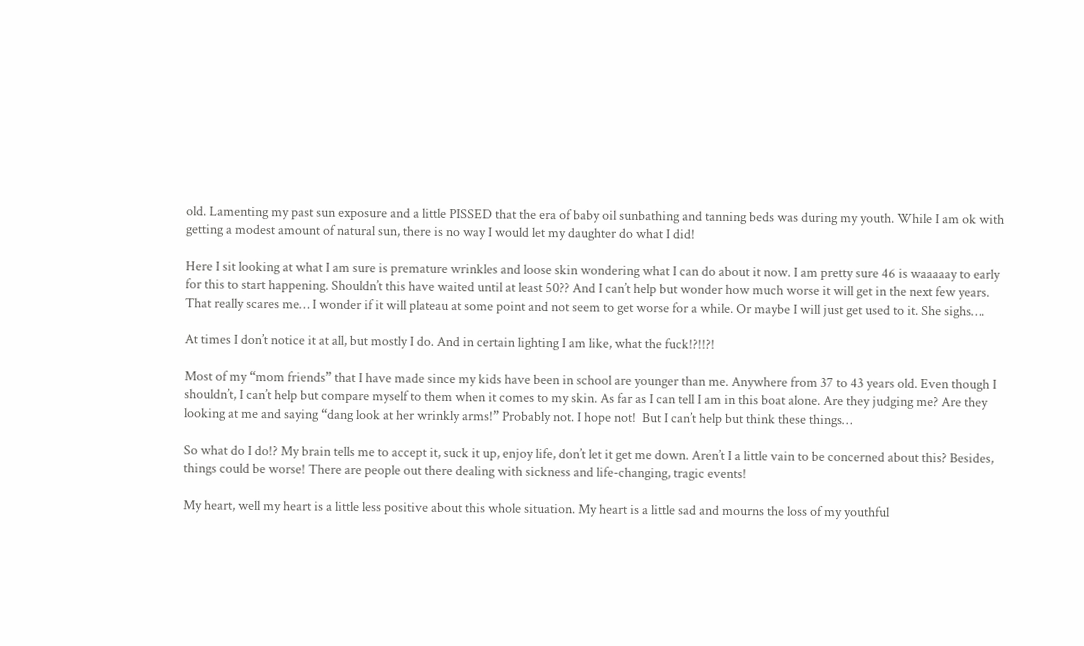old. Lamenting my past sun exposure and a little PISSED that the era of baby oil sunbathing and tanning beds was during my youth. While I am ok with getting a modest amount of natural sun, there is no way I would let my daughter do what I did!

Here I sit looking at what I am sure is premature wrinkles and loose skin wondering what I can do about it now. I am pretty sure 46 is waaaaay to early for this to start happening. Shouldn’t this have waited until at least 50?? And I can’t help but wonder how much worse it will get in the next few years. That really scares me… I wonder if it will plateau at some point and not seem to get worse for a while. Or maybe I will just get used to it. She sighs….

At times I don’t notice it at all, but mostly I do. And in certain lighting I am like, what the fuck!?!!?!

Most of my “mom friends” that I have made since my kids have been in school are younger than me. Anywhere from 37 to 43 years old. Even though I shouldn’t, I can’t help but compare myself to them when it comes to my skin. As far as I can tell I am in this boat alone. Are they judging me? Are they looking at me and saying “dang look at her wrinkly arms!” Probably not. I hope not!  But I can’t help but think these things…

So what do I do!? My brain tells me to accept it, suck it up, enjoy life, don’t let it get me down. Aren’t I a little vain to be concerned about this? Besides, things could be worse! There are people out there dealing with sickness and life-changing, tragic events!

My heart, well my heart is a little less positive about this whole situation. My heart is a little sad and mourns the loss of my youthful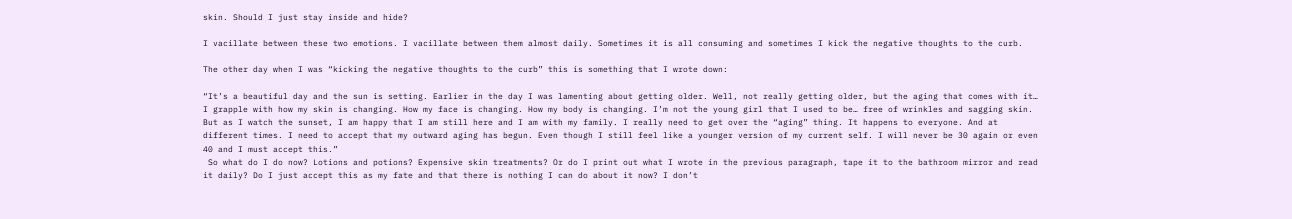skin. Should I just stay inside and hide?

I vacillate between these two emotions. I vacillate between them almost daily. Sometimes it is all consuming and sometimes I kick the negative thoughts to the curb.

The other day when I was “kicking the negative thoughts to the curb” this is something that I wrote down:

“It’s a beautiful day and the sun is setting. Earlier in the day I was lamenting about getting older. Well, not really getting older, but the aging that comes with it… I grapple with how my skin is changing. How my face is changing. How my body is changing. I’m not the young girl that I used to be… free of wrinkles and sagging skin. But as I watch the sunset, I am happy that I am still here and I am with my family. I really need to get over the “aging” thing. It happens to everyone. And at different times. I need to accept that my outward aging has begun. Even though I still feel like a younger version of my current self. I will never be 30 again or even 40 and I must accept this.”
 So what do I do now? Lotions and potions? Expensive skin treatments? Or do I print out what I wrote in the previous paragraph, tape it to the bathroom mirror and read it daily? Do I just accept this as my fate and that there is nothing I can do about it now? I don’t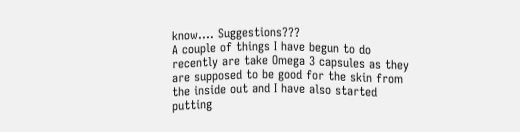know…. Suggestions???
A couple of things I have begun to do recently are take Omega 3 capsules as they are supposed to be good for the skin from the inside out and I have also started putting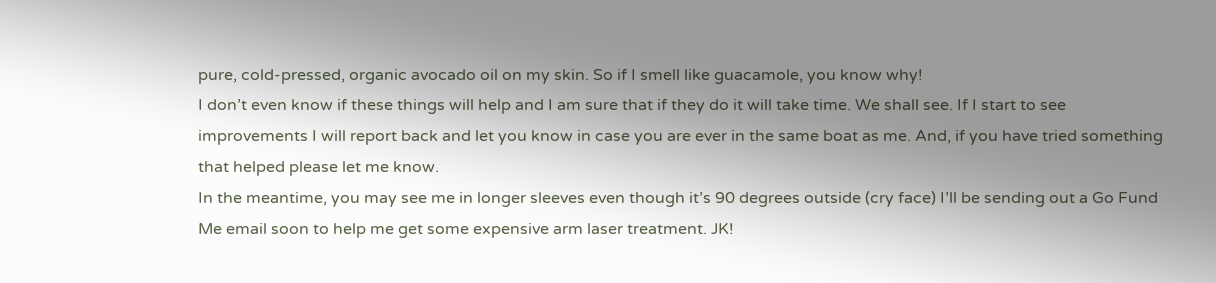pure, cold-pressed, organic avocado oil on my skin. So if I smell like guacamole, you know why!
I don’t even know if these things will help and I am sure that if they do it will take time. We shall see. If I start to see improvements I will report back and let you know in case you are ever in the same boat as me. And, if you have tried something that helped please let me know.
In the meantime, you may see me in longer sleeves even though it’s 90 degrees outside (cry face) I’ll be sending out a Go Fund Me email soon to help me get some expensive arm laser treatment. JK!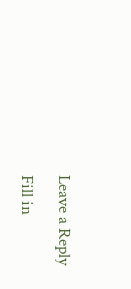Leave a Reply

Fill in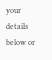your details below or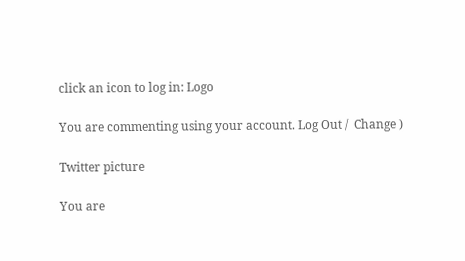click an icon to log in: Logo

You are commenting using your account. Log Out /  Change )

Twitter picture

You are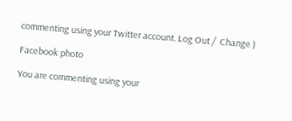commenting using your Twitter account. Log Out /  Change )

Facebook photo

You are commenting using your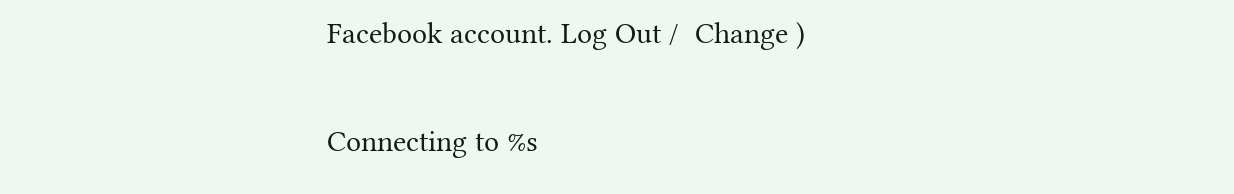Facebook account. Log Out /  Change )

Connecting to %s